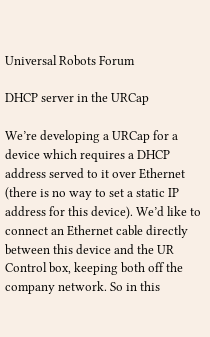Universal Robots Forum

DHCP server in the URCap

We’re developing a URCap for a device which requires a DHCP address served to it over Ethernet (there is no way to set a static IP address for this device). We’d like to connect an Ethernet cable directly between this device and the UR Control box, keeping both off the company network. So in this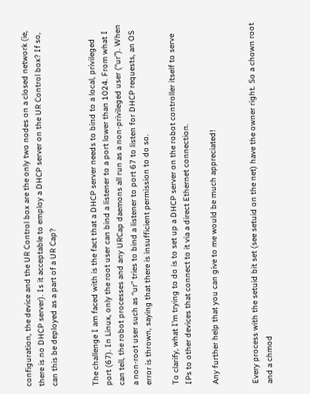configuration, the device and the UR Control box are the only two nodes on a closed network (ie, there is no DHCP server). Is it acceptable to employ a DHCP server on the UR Control box? If so, can this be deployed as a part of a UR Cap?


The challenge I am faced with is the fact that a DHCP server needs to bind to a local, privileged port (67). In Linux, only the root user can bind a listener to a port lower than 1024. From what I can tell, the robot processes and any URCap daemons all run as a non-privileged user (“ur”). When a non-root user such as “ur” tries to bind a listener to port 67 to listen for DHCP requests, an OS error is thrown, saying that there is insufficient permission to do so.

To clarify, what I’m trying to do is to set up a DHCP server on the robot controller itself to serve IPs to other devices that connect to it via a direct Ethernet connection.

Any further help that you can give to me would be much appreciated!


Every process with the setuid bit set (see setuid on the net) have the owner right. So a chown root and a chmod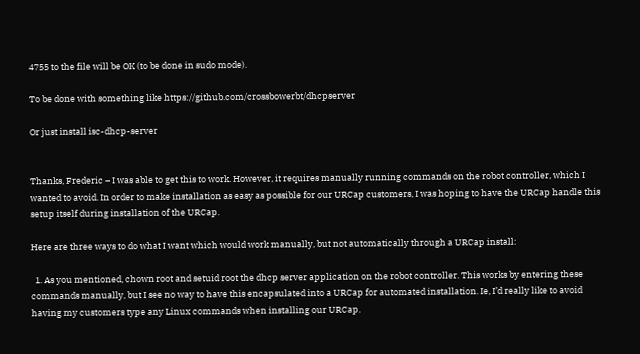4755 to the file will be OK (to be done in sudo mode).

To be done with something like https://github.com/crossbowerbt/dhcpserver

Or just install isc-dhcp-server


Thanks, Frederic – I was able to get this to work. However, it requires manually running commands on the robot controller, which I wanted to avoid. In order to make installation as easy as possible for our URCap customers, I was hoping to have the URCap handle this setup itself during installation of the URCap.

Here are three ways to do what I want which would work manually, but not automatically through a URCap install:

  1. As you mentioned, chown root and setuid root the dhcp server application on the robot controller. This works by entering these commands manually, but I see no way to have this encapsulated into a URCap for automated installation. Ie, I’d really like to avoid having my customers type any Linux commands when installing our URCap.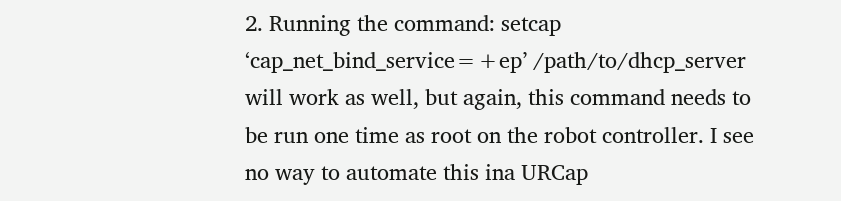2. Running the command: setcap ‘cap_net_bind_service=+ep’ /path/to/dhcp_server will work as well, but again, this command needs to be run one time as root on the robot controller. I see no way to automate this ina URCap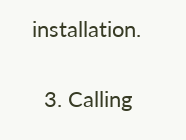installation.

  3. Calling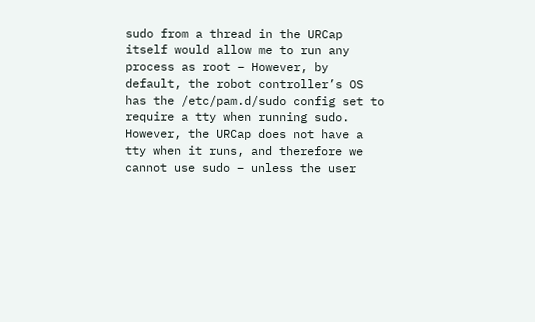sudo from a thread in the URCap itself would allow me to run any process as root – However, by default, the robot controller’s OS has the /etc/pam.d/sudo config set to require a tty when running sudo. However, the URCap does not have a tty when it runs, and therefore we cannot use sudo – unless the user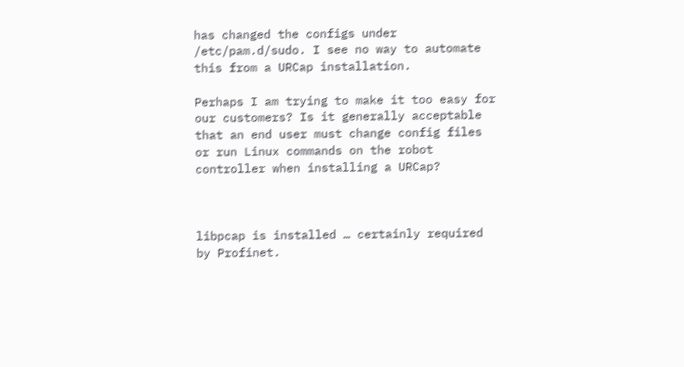has changed the configs under /etc/pam.d/sudo. I see no way to automate this from a URCap installation.

Perhaps I am trying to make it too easy for our customers? Is it generally acceptable that an end user must change config files or run Linux commands on the robot controller when installing a URCap?



libpcap is installed … certainly required by Profinet.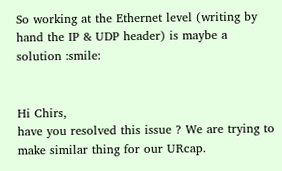So working at the Ethernet level (writing by hand the IP & UDP header) is maybe a solution :smile:


Hi Chirs,
have you resolved this issue ? We are trying to make similar thing for our URcap.